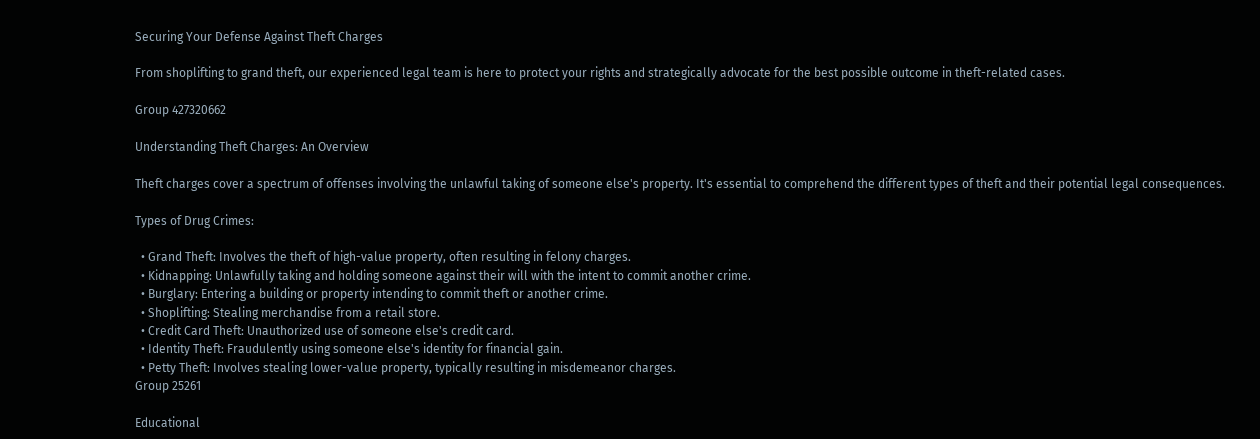Securing Your Defense Against Theft Charges

From shoplifting to grand theft, our experienced legal team is here to protect your rights and strategically advocate for the best possible outcome in theft-related cases.

Group 427320662

Understanding Theft Charges: An Overview

Theft charges cover a spectrum of offenses involving the unlawful taking of someone else's property. It's essential to comprehend the different types of theft and their potential legal consequences.

Types of Drug Crimes:

  • Grand Theft: Involves the theft of high-value property, often resulting in felony charges.
  • Kidnapping: Unlawfully taking and holding someone against their will with the intent to commit another crime.
  • Burglary: Entering a building or property intending to commit theft or another crime.
  • Shoplifting: Stealing merchandise from a retail store.
  • Credit Card Theft: Unauthorized use of someone else's credit card.
  • Identity Theft: Fraudulently using someone else's identity for financial gain.
  • Petty Theft: Involves stealing lower-value property, typically resulting in misdemeanor charges.
Group 25261

Educational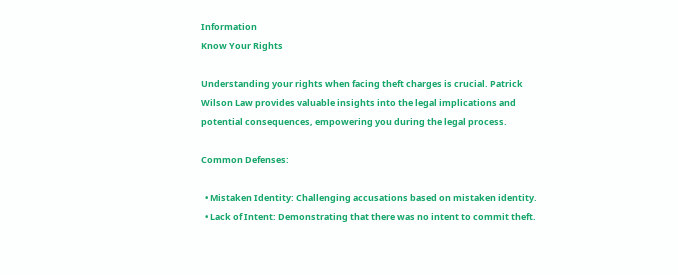Information
Know Your Rights

Understanding your rights when facing theft charges is crucial. Patrick Wilson Law provides valuable insights into the legal implications and potential consequences, empowering you during the legal process.

Common Defenses:

  • Mistaken Identity: Challenging accusations based on mistaken identity.
  • Lack of Intent: Demonstrating that there was no intent to commit theft.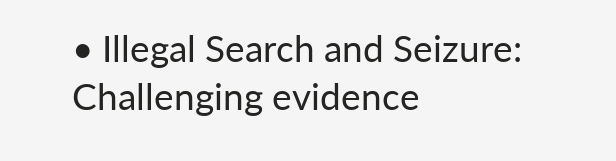• Illegal Search and Seizure: Challenging evidence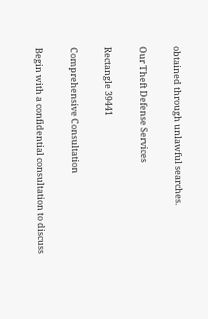obtained through unlawful searches.

Our Theft Defense Services

Rectangle 39441

Comprehensive Consultation

Begin with a confidential consultation to discuss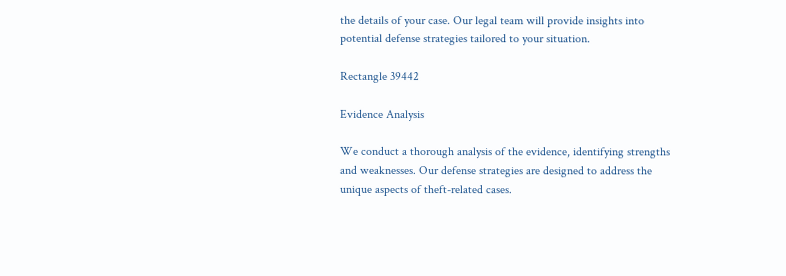the details of your case. Our legal team will provide insights into potential defense strategies tailored to your situation.

Rectangle 39442

Evidence Analysis

We conduct a thorough analysis of the evidence, identifying strengths and weaknesses. Our defense strategies are designed to address the unique aspects of theft-related cases.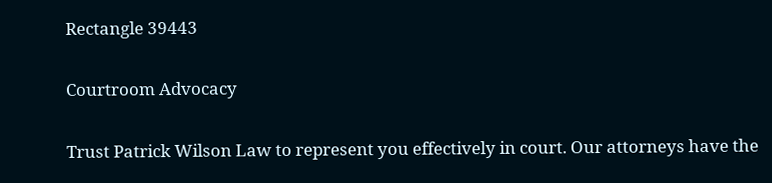Rectangle 39443

Courtroom Advocacy

Trust Patrick Wilson Law to represent you effectively in court. Our attorneys have the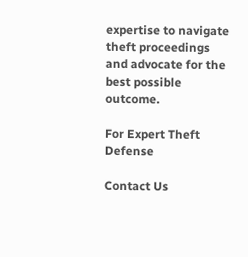expertise to navigate theft proceedings and advocate for the best possible outcome.

For Expert Theft Defense

Contact Us